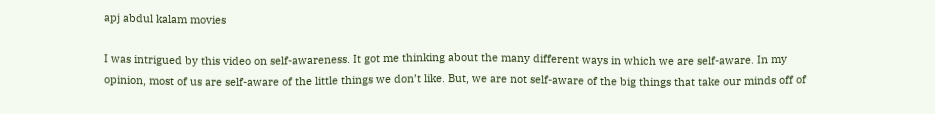apj abdul kalam movies

I was intrigued by this video on self-awareness. It got me thinking about the many different ways in which we are self-aware. In my opinion, most of us are self-aware of the little things we don’t like. But, we are not self-aware of the big things that take our minds off of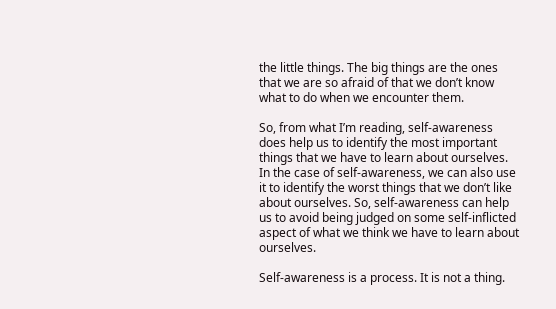the little things. The big things are the ones that we are so afraid of that we don’t know what to do when we encounter them.

So, from what I’m reading, self-awareness does help us to identify the most important things that we have to learn about ourselves. In the case of self-awareness, we can also use it to identify the worst things that we don’t like about ourselves. So, self-awareness can help us to avoid being judged on some self-inflicted aspect of what we think we have to learn about ourselves.

Self-awareness is a process. It is not a thing.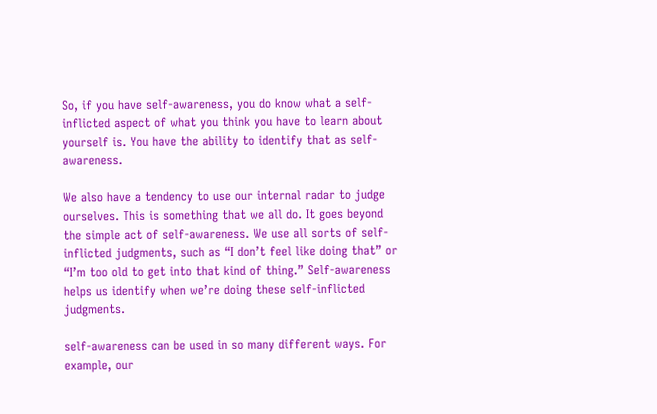So, if you have self-awareness, you do know what a self-inflicted aspect of what you think you have to learn about yourself is. You have the ability to identify that as self-awareness.

We also have a tendency to use our internal radar to judge ourselves. This is something that we all do. It goes beyond the simple act of self-awareness. We use all sorts of self-inflicted judgments, such as “I don’t feel like doing that” or “I’m too old to get into that kind of thing.” Self-awareness helps us identify when we’re doing these self-inflicted judgments.

self-awareness can be used in so many different ways. For example, our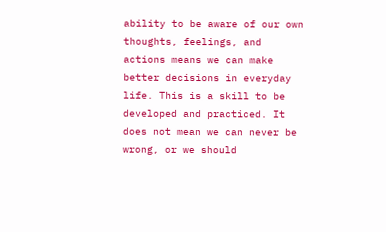ability to be aware of our own thoughts, feelings, and actions means we can make better decisions in everyday life. This is a skill to be developed and practiced. It does not mean we can never be wrong, or we should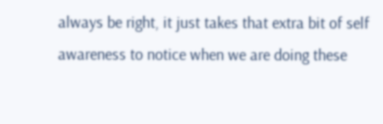always be right, it just takes that extra bit of self awareness to notice when we are doing these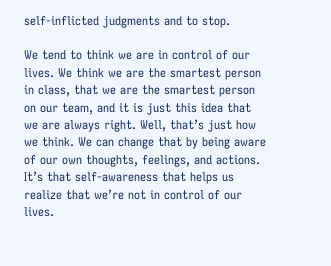self-inflicted judgments and to stop.

We tend to think we are in control of our lives. We think we are the smartest person in class, that we are the smartest person on our team, and it is just this idea that we are always right. Well, that’s just how we think. We can change that by being aware of our own thoughts, feelings, and actions. It’s that self-awareness that helps us realize that we’re not in control of our lives.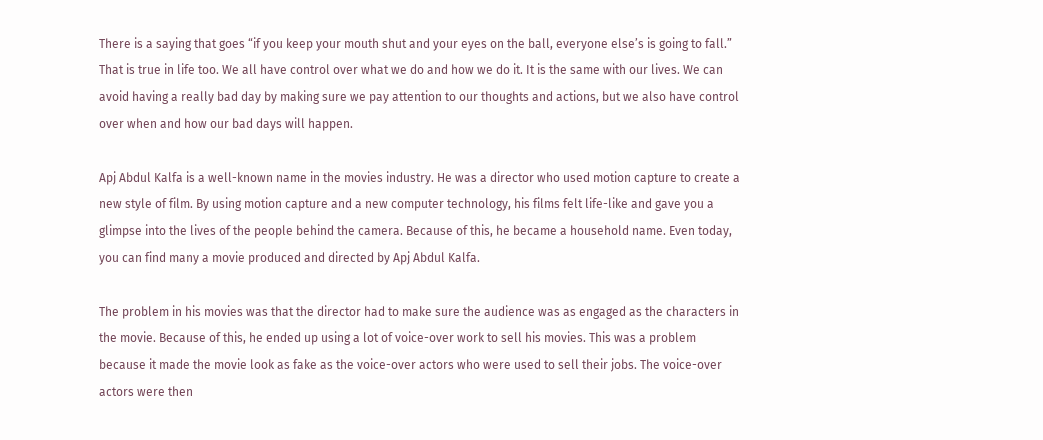There is a saying that goes “if you keep your mouth shut and your eyes on the ball, everyone else’s is going to fall.” That is true in life too. We all have control over what we do and how we do it. It is the same with our lives. We can avoid having a really bad day by making sure we pay attention to our thoughts and actions, but we also have control over when and how our bad days will happen.

Apj Abdul Kalfa is a well-known name in the movies industry. He was a director who used motion capture to create a new style of film. By using motion capture and a new computer technology, his films felt life-like and gave you a glimpse into the lives of the people behind the camera. Because of this, he became a household name. Even today, you can find many a movie produced and directed by Apj Abdul Kalfa.

The problem in his movies was that the director had to make sure the audience was as engaged as the characters in the movie. Because of this, he ended up using a lot of voice-over work to sell his movies. This was a problem because it made the movie look as fake as the voice-over actors who were used to sell their jobs. The voice-over actors were then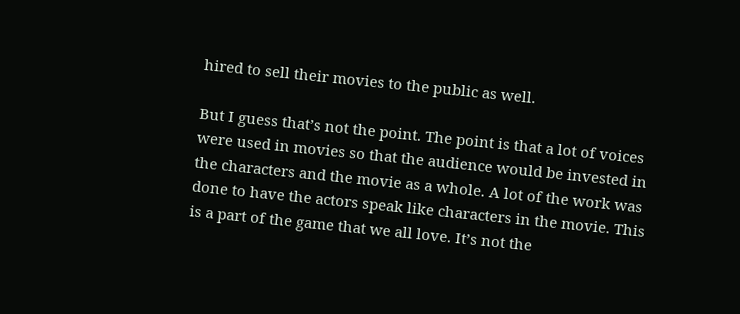hired to sell their movies to the public as well.

But I guess that’s not the point. The point is that a lot of voices were used in movies so that the audience would be invested in the characters and the movie as a whole. A lot of the work was done to have the actors speak like characters in the movie. This is a part of the game that we all love. It’s not the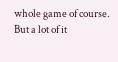whole game of course. But a lot of it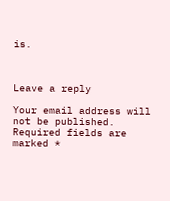is.



Leave a reply

Your email address will not be published. Required fields are marked *